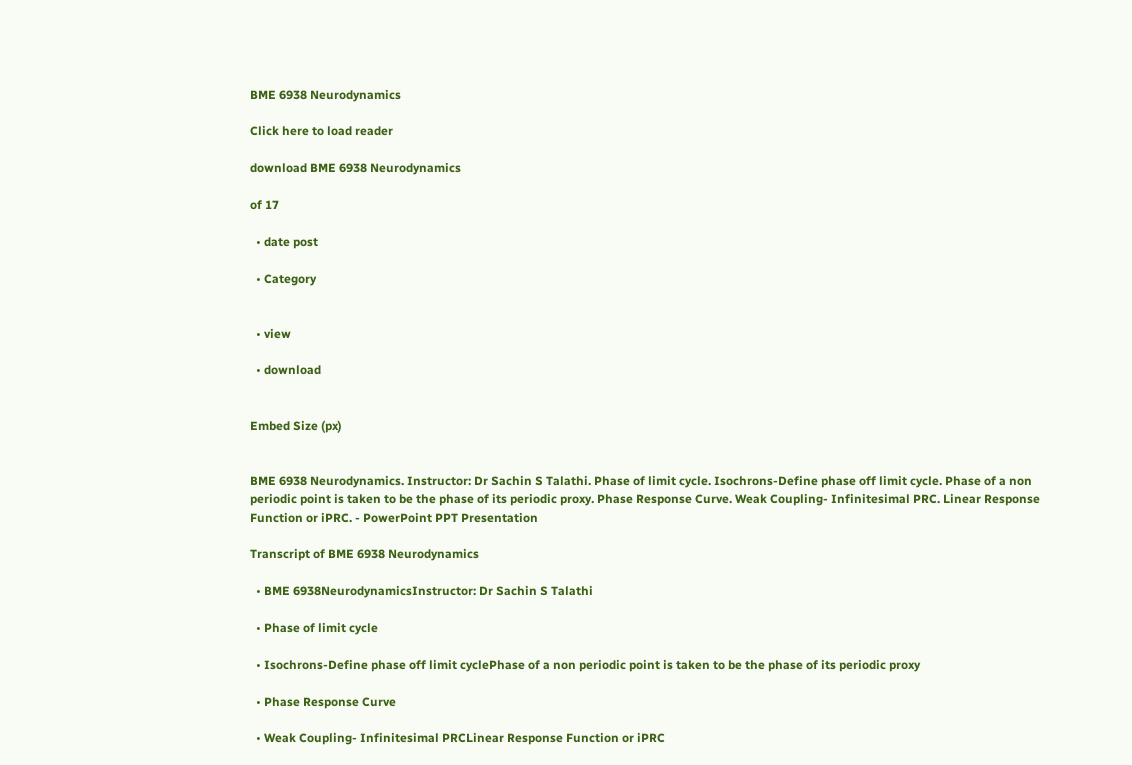BME 6938 Neurodynamics

Click here to load reader

download BME 6938 Neurodynamics

of 17

  • date post

  • Category


  • view

  • download


Embed Size (px)


BME 6938 Neurodynamics. Instructor: Dr Sachin S Talathi. Phase of limit cycle. Isochrons-Define phase off limit cycle. Phase of a non periodic point is taken to be the phase of its periodic proxy. Phase Response Curve. Weak Coupling- Infinitesimal PRC. Linear Response Function or iPRC. - PowerPoint PPT Presentation

Transcript of BME 6938 Neurodynamics

  • BME 6938NeurodynamicsInstructor: Dr Sachin S Talathi

  • Phase of limit cycle

  • Isochrons-Define phase off limit cyclePhase of a non periodic point is taken to be the phase of its periodic proxy

  • Phase Response Curve

  • Weak Coupling- Infinitesimal PRCLinear Response Function or iPRC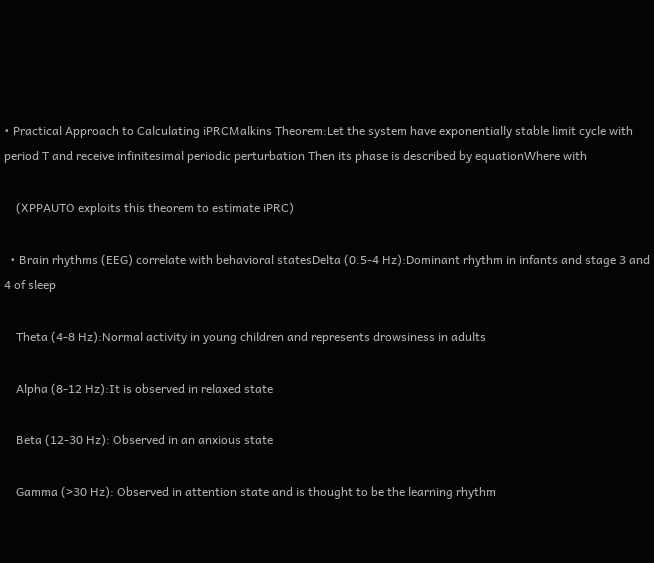• Practical Approach to Calculating iPRCMalkins Theorem:Let the system have exponentially stable limit cycle with period T and receive infinitesimal periodic perturbation Then its phase is described by equationWhere with

    (XPPAUTO exploits this theorem to estimate iPRC)

  • Brain rhythms (EEG) correlate with behavioral statesDelta (0.5-4 Hz):Dominant rhythm in infants and stage 3 and 4 of sleep

    Theta (4-8 Hz):Normal activity in young children and represents drowsiness in adults

    Alpha (8-12 Hz):It is observed in relaxed state

    Beta (12-30 Hz): Observed in an anxious state

    Gamma (>30 Hz): Observed in attention state and is thought to be the learning rhythm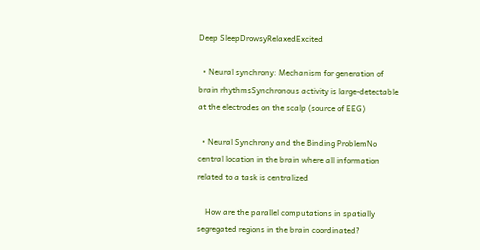Deep SleepDrowsyRelaxedExcited

  • Neural synchrony: Mechanism for generation of brain rhythmsSynchronous activity is large-detectable at the electrodes on the scalp (source of EEG)

  • Neural Synchrony and the Binding ProblemNo central location in the brain where all information related to a task is centralized

    How are the parallel computations in spatially segregated regions in the brain coordinated?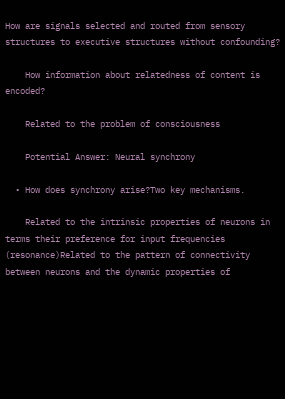How are signals selected and routed from sensory structures to executive structures without confounding?

    How information about relatedness of content is encoded?

    Related to the problem of consciousness

    Potential Answer: Neural synchrony

  • How does synchrony arise?Two key mechanisms.

    Related to the intrinsic properties of neurons in terms their preference for input frequencies (resonance)Related to the pattern of connectivity between neurons and the dynamic properties of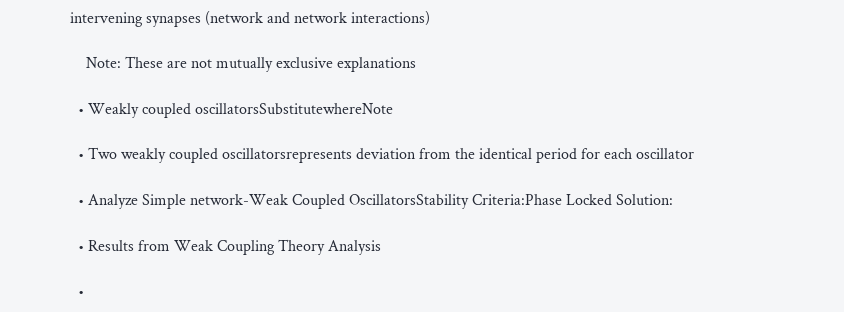intervening synapses (network and network interactions)

    Note: These are not mutually exclusive explanations

  • Weakly coupled oscillatorsSubstitutewhereNote

  • Two weakly coupled oscillatorsrepresents deviation from the identical period for each oscillator

  • Analyze Simple network-Weak Coupled OscillatorsStability Criteria:Phase Locked Solution:

  • Results from Weak Coupling Theory Analysis

  •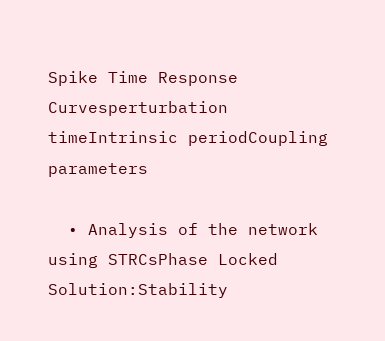Spike Time Response Curvesperturbation timeIntrinsic periodCoupling parameters

  • Analysis of the network using STRCsPhase Locked Solution:Stability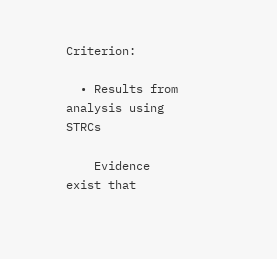Criterion:

  • Results from analysis using STRCs

    Evidence exist that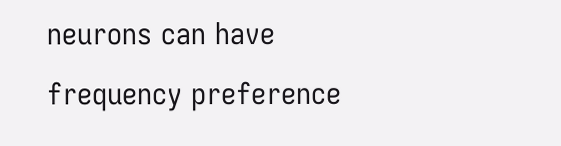neurons can have frequency preference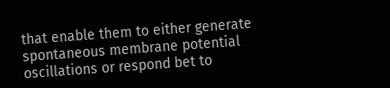that enable them to either generate spontaneous membrane potential oscillations or respond bet to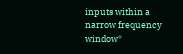inputs within a narrow frequency window*